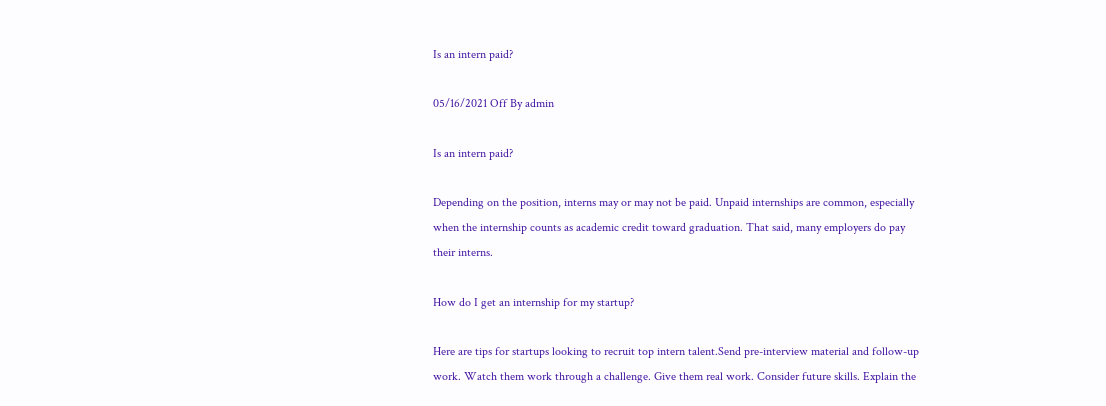Is an intern paid?

05/16/2021 Off By admin

Is an intern paid?

Depending on the position, interns may or may not be paid. Unpaid internships are common, especially when the internship counts as academic credit toward graduation. That said, many employers do pay their interns.

How do I get an internship for my startup?

Here are tips for startups looking to recruit top intern talent.Send pre-interview material and follow-up work. Watch them work through a challenge. Give them real work. Consider future skills. Explain the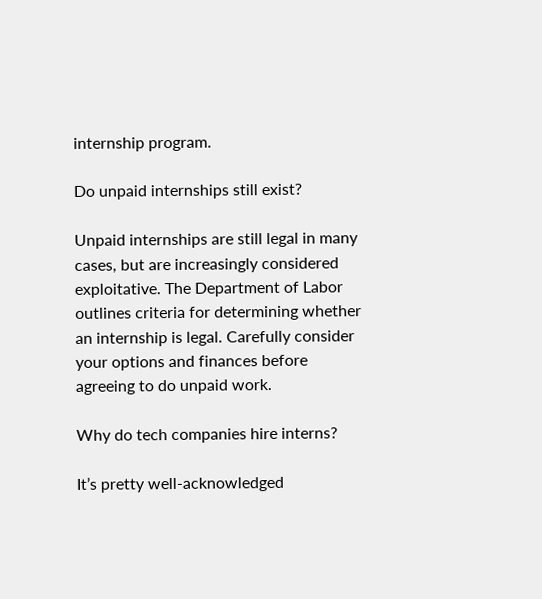internship program.

Do unpaid internships still exist?

Unpaid internships are still legal in many cases, but are increasingly considered exploitative. The Department of Labor outlines criteria for determining whether an internship is legal. Carefully consider your options and finances before agreeing to do unpaid work.

Why do tech companies hire interns?

It’s pretty well-acknowledged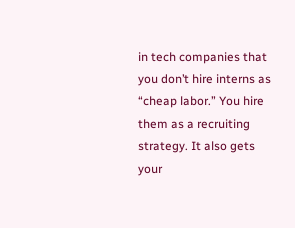in tech companies that you don’t hire interns as “cheap labor.” You hire them as a recruiting strategy. It also gets your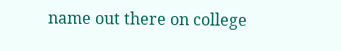name out there on college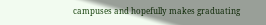campuses and hopefully makes graduating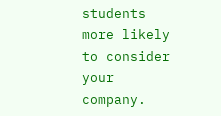students more likely to consider your company.